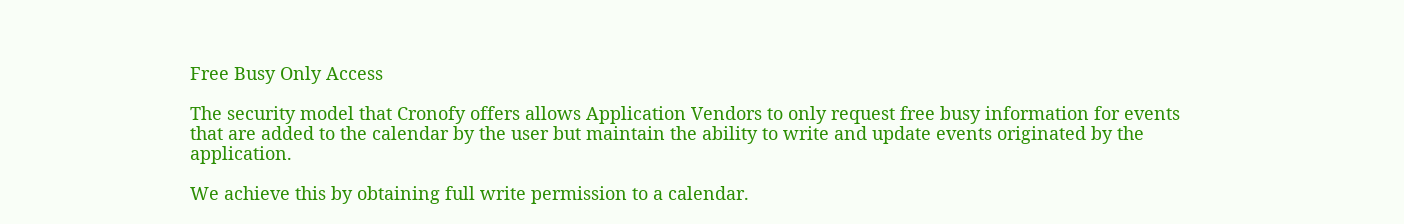Free Busy Only Access

The security model that Cronofy offers allows Application Vendors to only request free busy information for events that are added to the calendar by the user but maintain the ability to write and update events originated by the application.

We achieve this by obtaining full write permission to a calendar.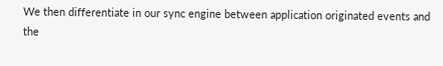We then differentiate in our sync engine between application originated events and the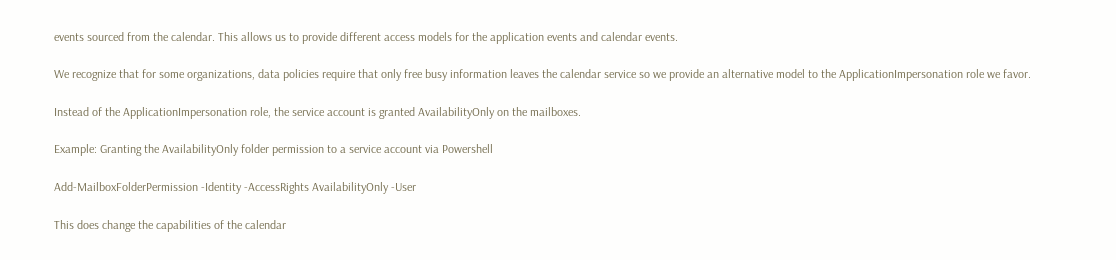events sourced from the calendar. This allows us to provide different access models for the application events and calendar events.

We recognize that for some organizations, data policies require that only free busy information leaves the calendar service so we provide an alternative model to the ApplicationImpersonation role we favor.

Instead of the ApplicationImpersonation role, the service account is granted AvailabilityOnly on the mailboxes.

Example: Granting the AvailabilityOnly folder permission to a service account via Powershell

Add-MailboxFolderPermission -Identity -AccessRights AvailabilityOnly -User

This does change the capabilities of the calendar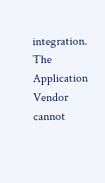integration. The Application Vendor cannot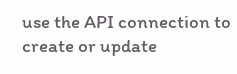use the API connection to create or update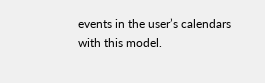events in the user’s calendars with this model.